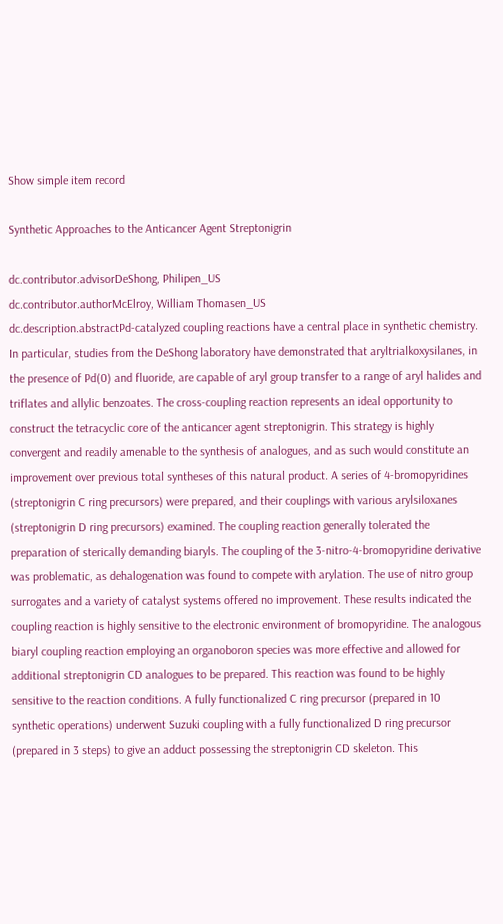Show simple item record

Synthetic Approaches to the Anticancer Agent Streptonigrin

dc.contributor.advisorDeShong, Philipen_US
dc.contributor.authorMcElroy, William Thomasen_US
dc.description.abstractPd-catalyzed coupling reactions have a central place in synthetic chemistry. In particular, studies from the DeShong laboratory have demonstrated that aryltrialkoxysilanes, in the presence of Pd(0) and fluoride, are capable of aryl group transfer to a range of aryl halides and triflates and allylic benzoates. The cross-coupling reaction represents an ideal opportunity to construct the tetracyclic core of the anticancer agent streptonigrin. This strategy is highly convergent and readily amenable to the synthesis of analogues, and as such would constitute an improvement over previous total syntheses of this natural product. A series of 4-bromopyridines (streptonigrin C ring precursors) were prepared, and their couplings with various arylsiloxanes (streptonigrin D ring precursors) examined. The coupling reaction generally tolerated the preparation of sterically demanding biaryls. The coupling of the 3-nitro-4-bromopyridine derivative was problematic, as dehalogenation was found to compete with arylation. The use of nitro group surrogates and a variety of catalyst systems offered no improvement. These results indicated the coupling reaction is highly sensitive to the electronic environment of bromopyridine. The analogous biaryl coupling reaction employing an organoboron species was more effective and allowed for additional streptonigrin CD analogues to be prepared. This reaction was found to be highly sensitive to the reaction conditions. A fully functionalized C ring precursor (prepared in 10 synthetic operations) underwent Suzuki coupling with a fully functionalized D ring precursor (prepared in 3 steps) to give an adduct possessing the streptonigrin CD skeleton. This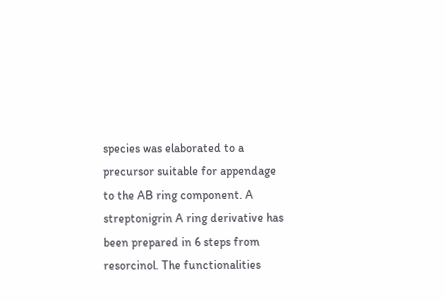species was elaborated to a precursor suitable for appendage to the AB ring component. A streptonigrin A ring derivative has been prepared in 6 steps from resorcinol. The functionalities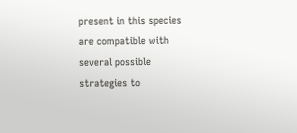present in this species are compatible with several possible strategies to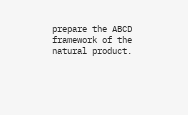prepare the ABCD framework of the natural product.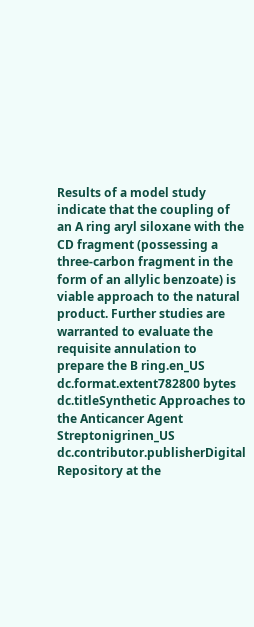Results of a model study indicate that the coupling of an A ring aryl siloxane with the CD fragment (possessing a three-carbon fragment in the form of an allylic benzoate) is viable approach to the natural product. Further studies are warranted to evaluate the requisite annulation to prepare the B ring.en_US
dc.format.extent782800 bytes
dc.titleSynthetic Approaches to the Anticancer Agent Streptonigrinen_US
dc.contributor.publisherDigital Repository at the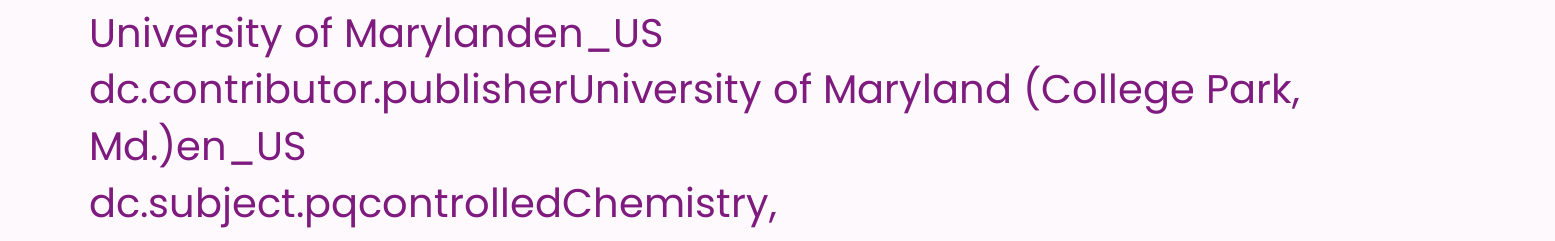University of Marylanden_US
dc.contributor.publisherUniversity of Maryland (College Park, Md.)en_US
dc.subject.pqcontrolledChemistry,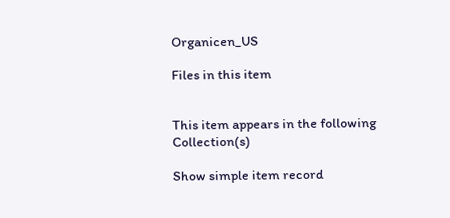Organicen_US

Files in this item


This item appears in the following Collection(s)

Show simple item record